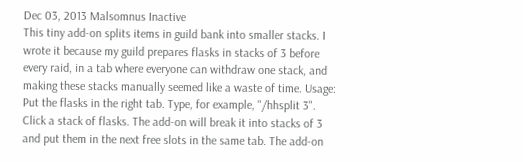Dec 03, 2013 Malsomnus Inactive
This tiny add-on splits items in guild bank into smaller stacks. I wrote it because my guild prepares flasks in stacks of 3 before every raid, in a tab where everyone can withdraw one stack, and making these stacks manually seemed like a waste of time. Usage: Put the flasks in the right tab. Type, for example, "/hhsplit 3". Click a stack of flasks. The add-on will break it into stacks of 3 and put them in the next free slots in the same tab. The add-on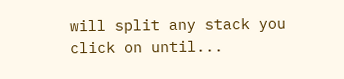will split any stack you click on until...